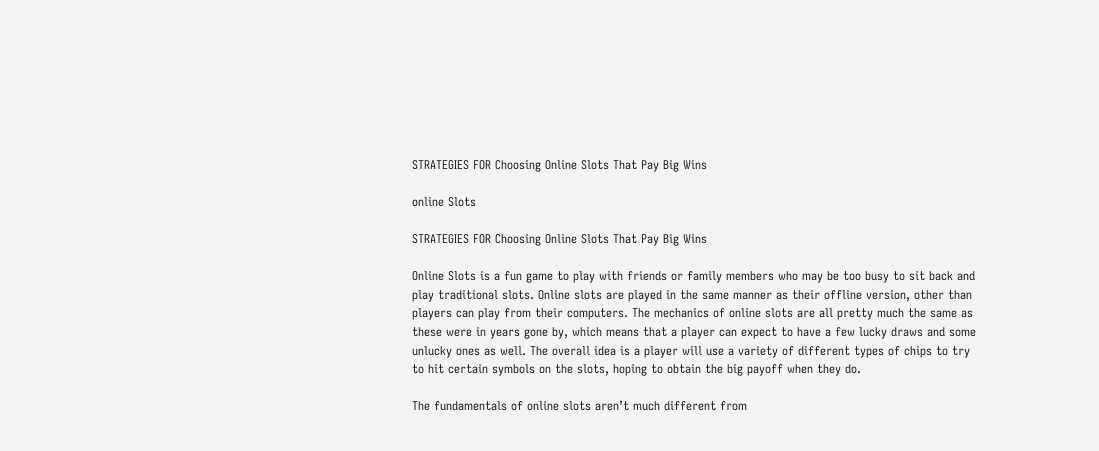STRATEGIES FOR Choosing Online Slots That Pay Big Wins

online Slots

STRATEGIES FOR Choosing Online Slots That Pay Big Wins

Online Slots is a fun game to play with friends or family members who may be too busy to sit back and play traditional slots. Online slots are played in the same manner as their offline version, other than players can play from their computers. The mechanics of online slots are all pretty much the same as these were in years gone by, which means that a player can expect to have a few lucky draws and some unlucky ones as well. The overall idea is a player will use a variety of different types of chips to try to hit certain symbols on the slots, hoping to obtain the big payoff when they do.

The fundamentals of online slots aren’t much different from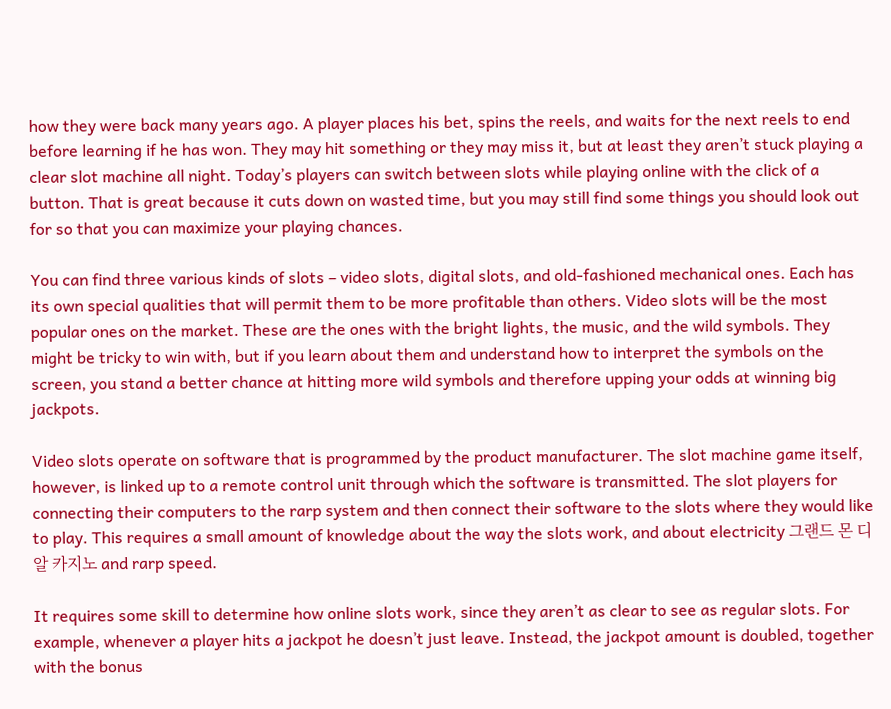how they were back many years ago. A player places his bet, spins the reels, and waits for the next reels to end before learning if he has won. They may hit something or they may miss it, but at least they aren’t stuck playing a clear slot machine all night. Today’s players can switch between slots while playing online with the click of a button. That is great because it cuts down on wasted time, but you may still find some things you should look out for so that you can maximize your playing chances.

You can find three various kinds of slots – video slots, digital slots, and old-fashioned mechanical ones. Each has its own special qualities that will permit them to be more profitable than others. Video slots will be the most popular ones on the market. These are the ones with the bright lights, the music, and the wild symbols. They might be tricky to win with, but if you learn about them and understand how to interpret the symbols on the screen, you stand a better chance at hitting more wild symbols and therefore upping your odds at winning big jackpots.

Video slots operate on software that is programmed by the product manufacturer. The slot machine game itself, however, is linked up to a remote control unit through which the software is transmitted. The slot players for connecting their computers to the rarp system and then connect their software to the slots where they would like to play. This requires a small amount of knowledge about the way the slots work, and about electricity 그랜드 몬 디알 카지노 and rarp speed.

It requires some skill to determine how online slots work, since they aren’t as clear to see as regular slots. For example, whenever a player hits a jackpot he doesn’t just leave. Instead, the jackpot amount is doubled, together with the bonus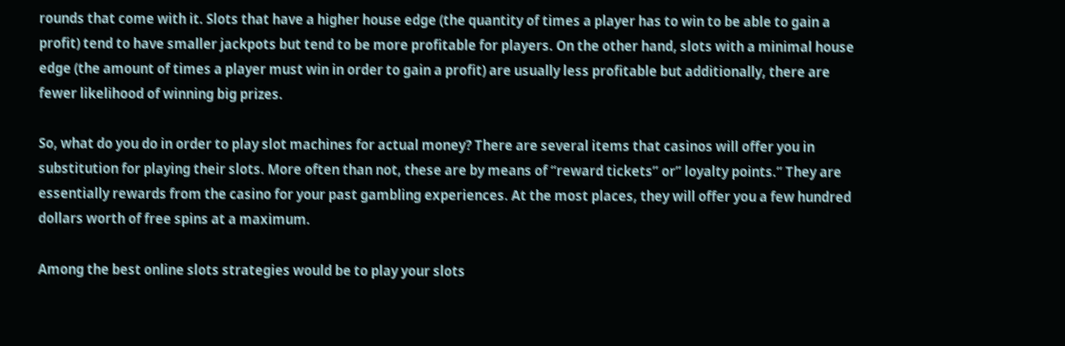rounds that come with it. Slots that have a higher house edge (the quantity of times a player has to win to be able to gain a profit) tend to have smaller jackpots but tend to be more profitable for players. On the other hand, slots with a minimal house edge (the amount of times a player must win in order to gain a profit) are usually less profitable but additionally, there are fewer likelihood of winning big prizes.

So, what do you do in order to play slot machines for actual money? There are several items that casinos will offer you in substitution for playing their slots. More often than not, these are by means of “reward tickets” or” loyalty points.” They are essentially rewards from the casino for your past gambling experiences. At the most places, they will offer you a few hundred dollars worth of free spins at a maximum.

Among the best online slots strategies would be to play your slots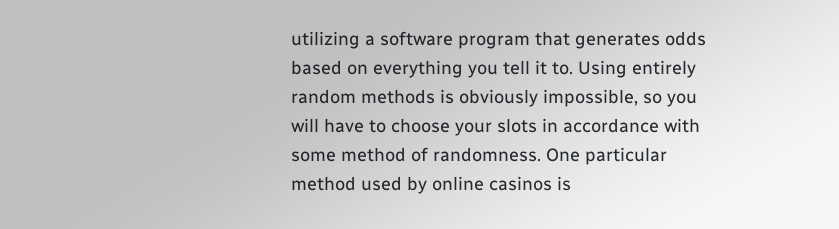utilizing a software program that generates odds based on everything you tell it to. Using entirely random methods is obviously impossible, so you will have to choose your slots in accordance with some method of randomness. One particular method used by online casinos is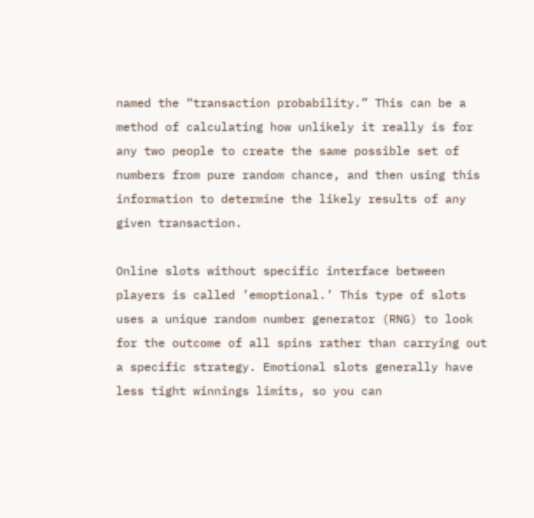named the “transaction probability.” This can be a method of calculating how unlikely it really is for any two people to create the same possible set of numbers from pure random chance, and then using this information to determine the likely results of any given transaction.

Online slots without specific interface between players is called ’emoptional.’ This type of slots uses a unique random number generator (RNG) to look for the outcome of all spins rather than carrying out a specific strategy. Emotional slots generally have less tight winnings limits, so you can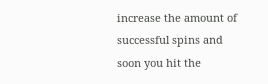increase the amount of successful spins and soon you hit the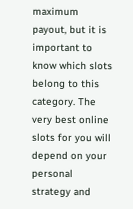maximum payout, but it is important to know which slots belong to this category. The very best online slots for you will depend on your personal strategy and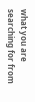what you are searching for from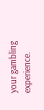your gambling experience.